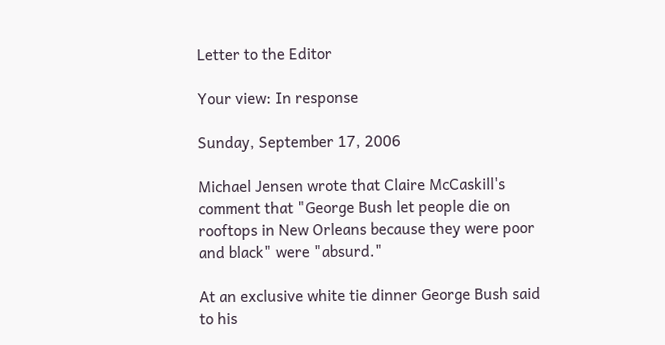Letter to the Editor

Your view: In response

Sunday, September 17, 2006

Michael Jensen wrote that Claire McCaskill's comment that "George Bush let people die on rooftops in New Orleans because they were poor and black" were "absurd."

At an exclusive white tie dinner George Bush said to his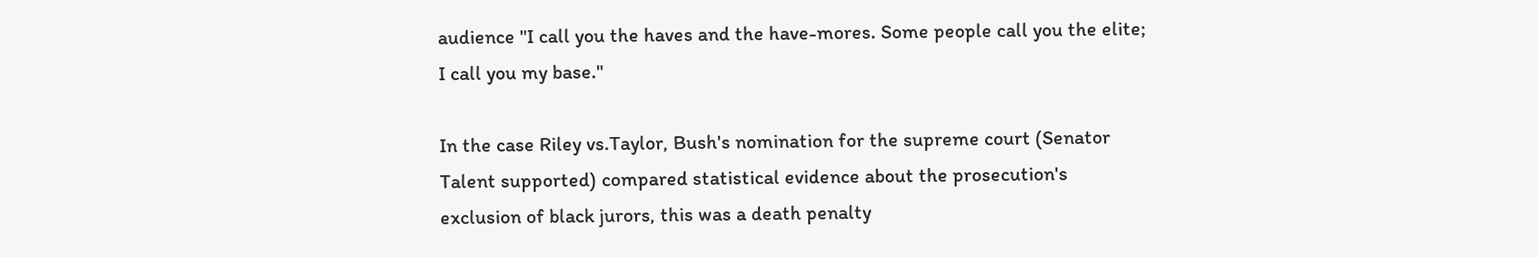audience "I call you the haves and the have-mores. Some people call you the elite; I call you my base."

In the case Riley vs.Taylor, Bush's nomination for the supreme court (Senator Talent supported) compared statistical evidence about the prosecution's exclusion of black jurors, this was a death penalty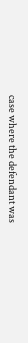case where the defendant was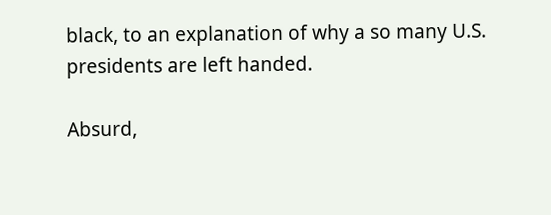black, to an explanation of why a so many U.S. presidents are left handed.

Absurd,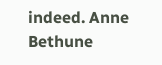indeed. Anne Bethune